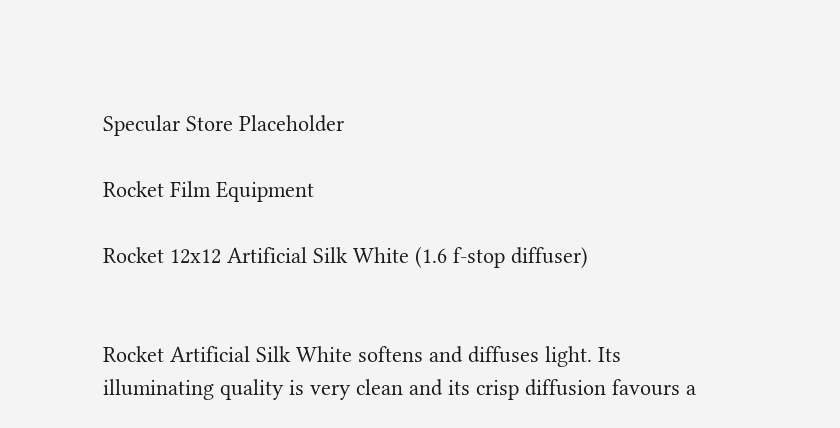Specular Store Placeholder

Rocket Film Equipment

Rocket 12x12 Artificial Silk White (1.6 f-stop diffuser)


Rocket Artificial Silk White softens and diffuses light. Its illuminating quality is very clean and its crisp diffusion favours a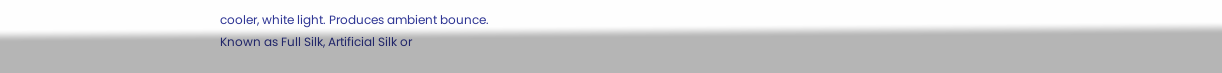cooler, white light. Produces ambient bounce.
Known as Full Silk, Artificial Silk or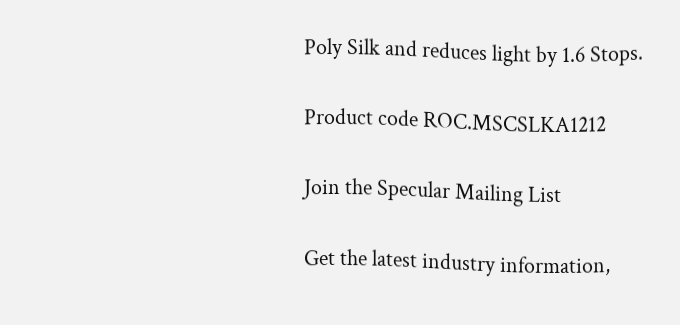Poly Silk and reduces light by 1.6 Stops.

Product code ROC.MSCSLKA1212

Join the Specular Mailing List

Get the latest industry information,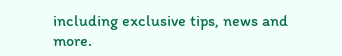including exclusive tips, news and more.